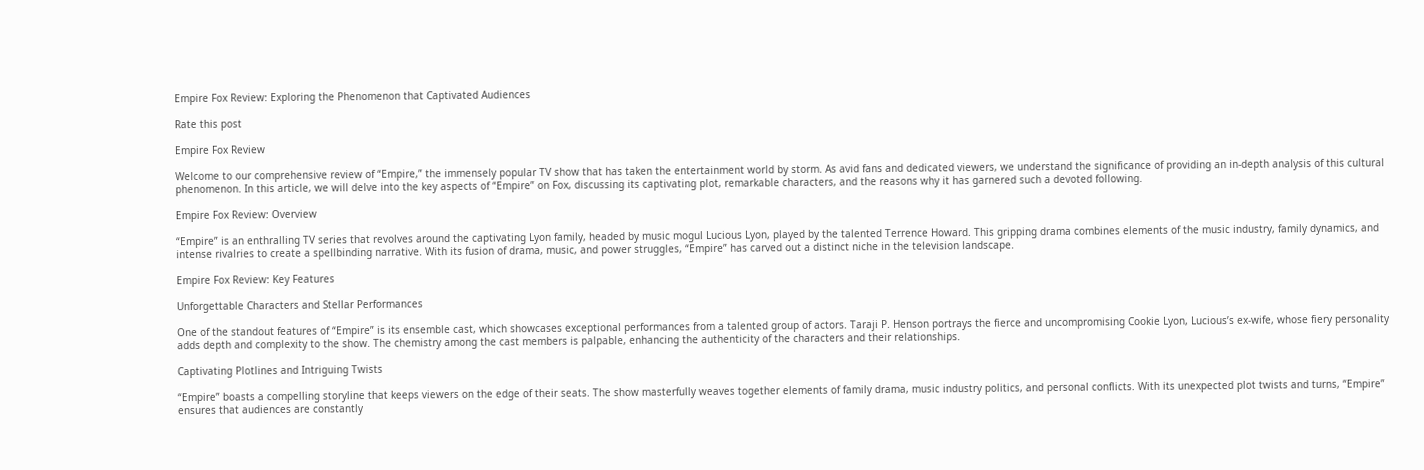Empire Fox Review: Exploring the Phenomenon that Captivated Audiences

Rate this post

Empire Fox Review

Welcome to our comprehensive review of “Empire,” the immensely popular TV show that has taken the entertainment world by storm. As avid fans and dedicated viewers, we understand the significance of providing an in-depth analysis of this cultural phenomenon. In this article, we will delve into the key aspects of “Empire” on Fox, discussing its captivating plot, remarkable characters, and the reasons why it has garnered such a devoted following.

Empire Fox Review: Overview

“Empire” is an enthralling TV series that revolves around the captivating Lyon family, headed by music mogul Lucious Lyon, played by the talented Terrence Howard. This gripping drama combines elements of the music industry, family dynamics, and intense rivalries to create a spellbinding narrative. With its fusion of drama, music, and power struggles, “Empire” has carved out a distinct niche in the television landscape.

Empire Fox Review: Key Features

Unforgettable Characters and Stellar Performances

One of the standout features of “Empire” is its ensemble cast, which showcases exceptional performances from a talented group of actors. Taraji P. Henson portrays the fierce and uncompromising Cookie Lyon, Lucious’s ex-wife, whose fiery personality adds depth and complexity to the show. The chemistry among the cast members is palpable, enhancing the authenticity of the characters and their relationships.

Captivating Plotlines and Intriguing Twists

“Empire” boasts a compelling storyline that keeps viewers on the edge of their seats. The show masterfully weaves together elements of family drama, music industry politics, and personal conflicts. With its unexpected plot twists and turns, “Empire” ensures that audiences are constantly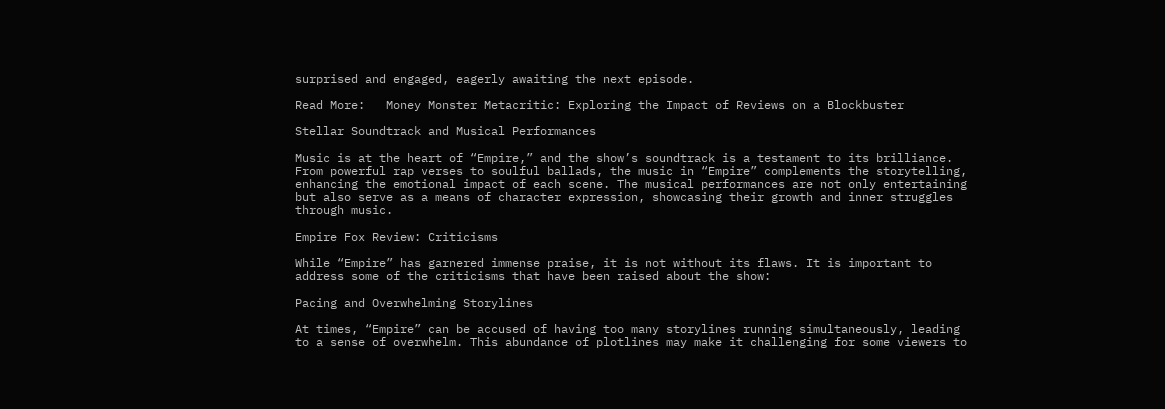surprised and engaged, eagerly awaiting the next episode.

Read More:   Money Monster Metacritic: Exploring the Impact of Reviews on a Blockbuster

Stellar Soundtrack and Musical Performances

Music is at the heart of “Empire,” and the show’s soundtrack is a testament to its brilliance. From powerful rap verses to soulful ballads, the music in “Empire” complements the storytelling, enhancing the emotional impact of each scene. The musical performances are not only entertaining but also serve as a means of character expression, showcasing their growth and inner struggles through music.

Empire Fox Review: Criticisms

While “Empire” has garnered immense praise, it is not without its flaws. It is important to address some of the criticisms that have been raised about the show:

Pacing and Overwhelming Storylines

At times, “Empire” can be accused of having too many storylines running simultaneously, leading to a sense of overwhelm. This abundance of plotlines may make it challenging for some viewers to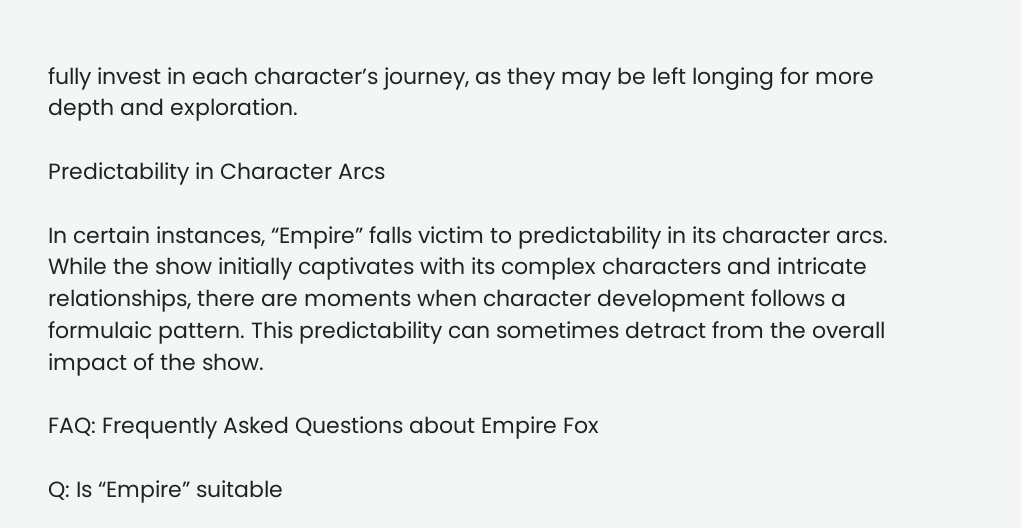fully invest in each character’s journey, as they may be left longing for more depth and exploration.

Predictability in Character Arcs

In certain instances, “Empire” falls victim to predictability in its character arcs. While the show initially captivates with its complex characters and intricate relationships, there are moments when character development follows a formulaic pattern. This predictability can sometimes detract from the overall impact of the show.

FAQ: Frequently Asked Questions about Empire Fox

Q: Is “Empire” suitable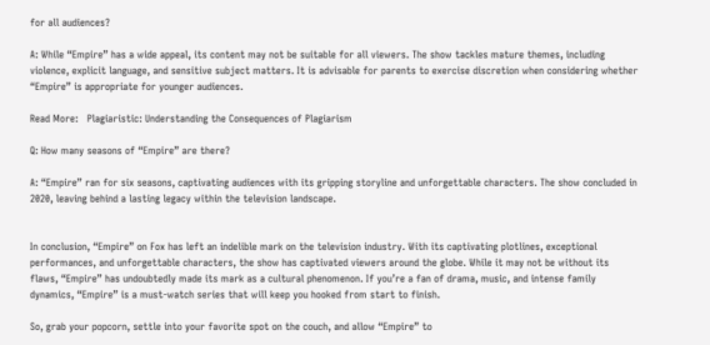for all audiences?

A: While “Empire” has a wide appeal, its content may not be suitable for all viewers. The show tackles mature themes, including violence, explicit language, and sensitive subject matters. It is advisable for parents to exercise discretion when considering whether “Empire” is appropriate for younger audiences.

Read More:   Plagiaristic: Understanding the Consequences of Plagiarism

Q: How many seasons of “Empire” are there?

A: “Empire” ran for six seasons, captivating audiences with its gripping storyline and unforgettable characters. The show concluded in 2020, leaving behind a lasting legacy within the television landscape.


In conclusion, “Empire” on Fox has left an indelible mark on the television industry. With its captivating plotlines, exceptional performances, and unforgettable characters, the show has captivated viewers around the globe. While it may not be without its flaws, “Empire” has undoubtedly made its mark as a cultural phenomenon. If you’re a fan of drama, music, and intense family dynamics, “Empire” is a must-watch series that will keep you hooked from start to finish.

So, grab your popcorn, settle into your favorite spot on the couch, and allow “Empire” to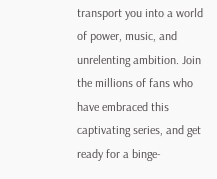transport you into a world of power, music, and unrelenting ambition. Join the millions of fans who have embraced this captivating series, and get ready for a binge-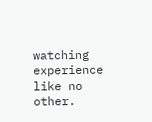watching experience like no other.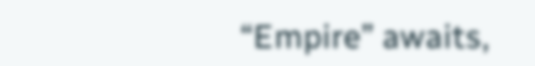“Empire” awaits,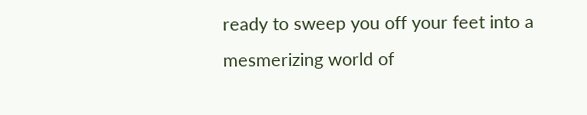ready to sweep you off your feet into a mesmerizing world of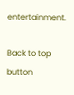entertainment.

Back to top button